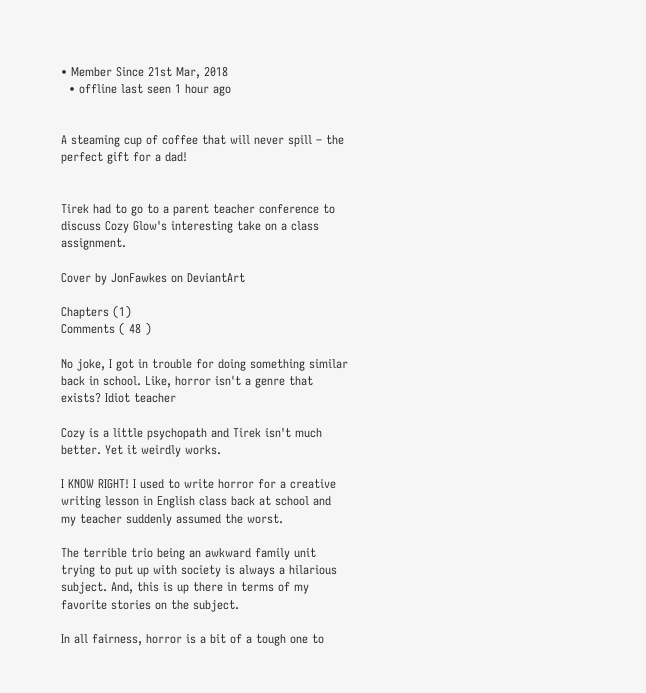• Member Since 21st Mar, 2018
  • offline last seen 1 hour ago


A steaming cup of coffee that will never spill – the perfect gift for a dad!


Tirek had to go to a parent teacher conference to discuss Cozy Glow's interesting take on a class assignment.

Cover by JonFawkes on DeviantArt

Chapters (1)
Comments ( 48 )

No joke, I got in trouble for doing something similar back in school. Like, horror isn't a genre that exists? Idiot teacher

Cozy is a little psychopath and Tirek isn't much better. Yet it weirdly works.

I KNOW RIGHT! I used to write horror for a creative writing lesson in English class back at school and my teacher suddenly assumed the worst.

The terrible trio being an awkward family unit trying to put up with society is always a hilarious subject. And, this is up there in terms of my favorite stories on the subject.

In all fairness, horror is a bit of a tough one to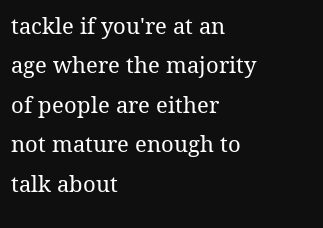tackle if you're at an age where the majority of people are either not mature enough to talk about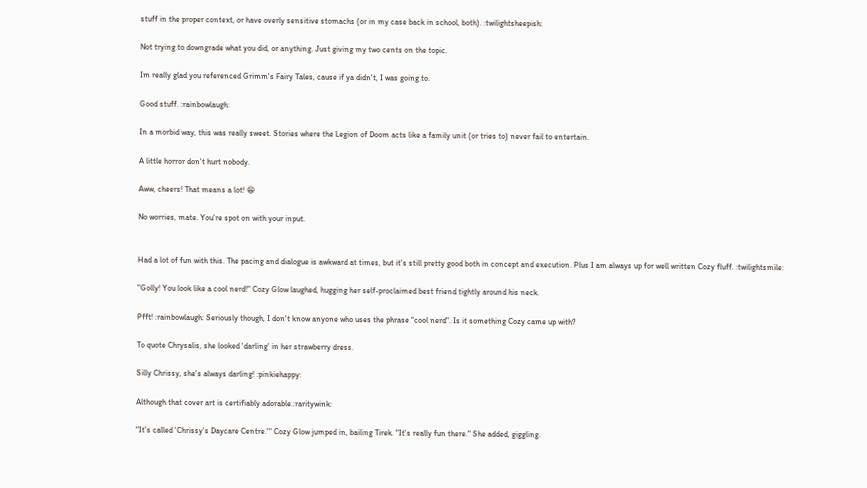stuff in the proper context, or have overly sensitive stomachs (or in my case back in school, both). :twilightsheepish:

Not trying to downgrade what you did, or anything. Just giving my two cents on the topic.

Im really glad you referenced Grimm's Fairy Tales, cause if ya didn't, I was going to.

Good stuff. :rainbowlaugh:

In a morbid way, this was really sweet. Stories where the Legion of Doom acts like a family unit (or tries to) never fail to entertain.

A little horror don't hurt nobody.

Aww, cheers! That means a lot! 😁

No worries, mate. You're spot on with your input.


Had a lot of fun with this. The pacing and dialogue is awkward at times, but it's still pretty good both in concept and execution. Plus I am always up for well written Cozy fluff. :twilightsmile:

"Golly! You look like a cool nerd!" Cozy Glow laughed, hugging her self-proclaimed best friend tightly around his neck.

Pfft! :rainbowlaugh: Seriously though, I don't know anyone who uses the phrase "cool nerd". Is it something Cozy came up with?

To quote Chrysalis, she looked 'darling' in her strawberry dress.

Silly Chrissy, she's always darling! :pinkiehappy:

Although that cover art is certifiably adorable.:raritywink:

"It's called 'Chrissy's Daycare Centre.'" Cozy Glow jumped in, bailing Tirek. "It's really fun there." She added, giggling.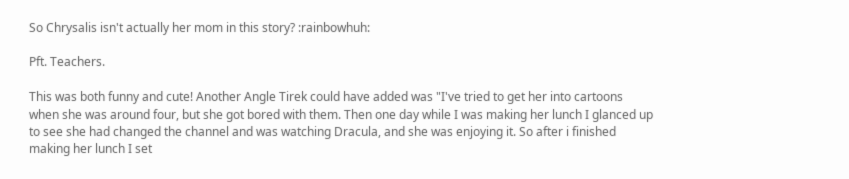So Chrysalis isn't actually her mom in this story? :rainbowhuh:

Pft. Teachers.

This was both funny and cute! Another Angle Tirek could have added was "I've tried to get her into cartoons when she was around four, but she got bored with them. Then one day while I was making her lunch I glanced up to see she had changed the channel and was watching Dracula, and she was enjoying it. So after i finished making her lunch I set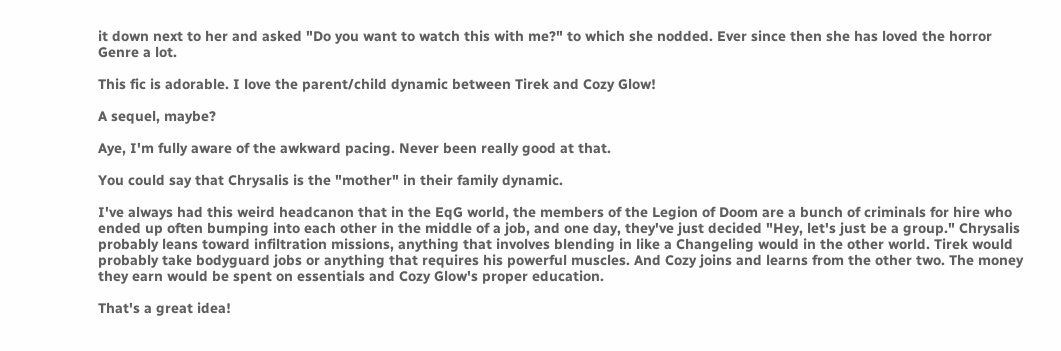it down next to her and asked "Do you want to watch this with me?" to which she nodded. Ever since then she has loved the horror Genre a lot.

This fic is adorable. I love the parent/child dynamic between Tirek and Cozy Glow!

A sequel, maybe?

Aye, I'm fully aware of the awkward pacing. Never been really good at that.

You could say that Chrysalis is the "mother" in their family dynamic.

I've always had this weird headcanon that in the EqG world, the members of the Legion of Doom are a bunch of criminals for hire who ended up often bumping into each other in the middle of a job, and one day, they've just decided "Hey, let's just be a group." Chrysalis probably leans toward infiltration missions, anything that involves blending in like a Changeling would in the other world. Tirek would probably take bodyguard jobs or anything that requires his powerful muscles. And Cozy joins and learns from the other two. The money they earn would be spent on essentials and Cozy Glow's proper education.

That's a great idea!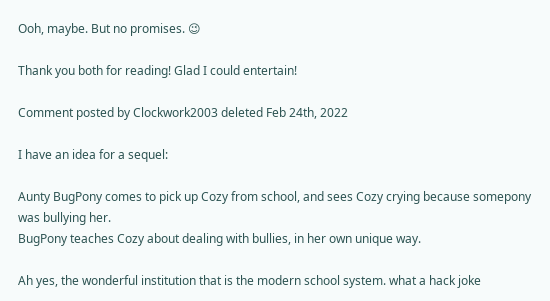Ooh, maybe. But no promises. 😉

Thank you both for reading! Glad I could entertain!

Comment posted by Clockwork2003 deleted Feb 24th, 2022

I have an idea for a sequel:

Aunty BugPony comes to pick up Cozy from school, and sees Cozy crying because somepony was bullying her.
BugPony teaches Cozy about dealing with bullies, in her own unique way.

Ah yes, the wonderful institution that is the modern school system. what a hack joke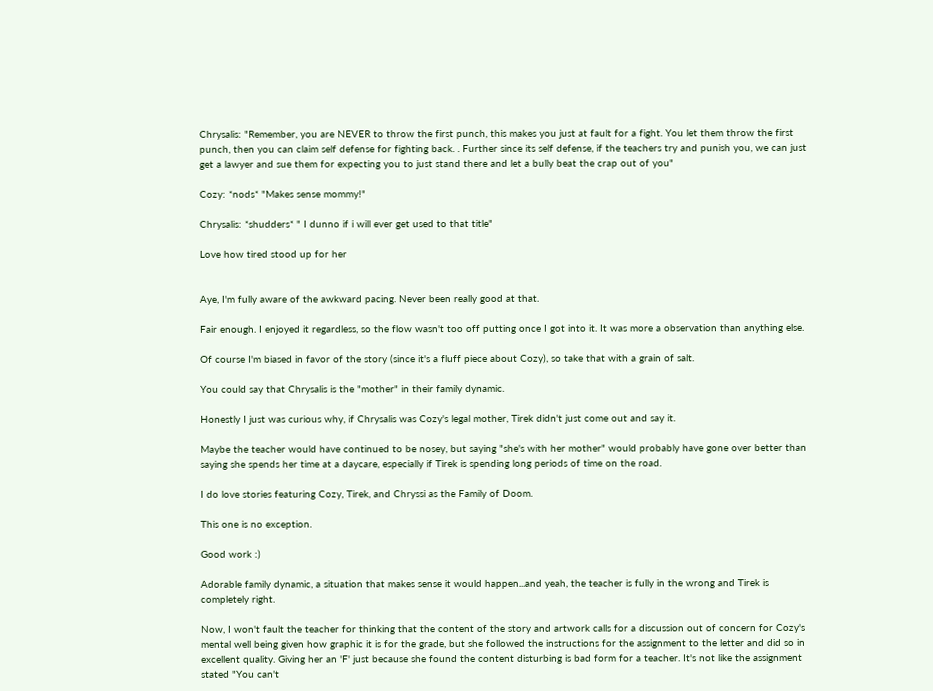Chrysalis: "Remember, you are NEVER to throw the first punch, this makes you just at fault for a fight. You let them throw the first punch, then you can claim self defense for fighting back. . Further since its self defense, if the teachers try and punish you, we can just get a lawyer and sue them for expecting you to just stand there and let a bully beat the crap out of you"

Cozy: *nods* "Makes sense mommy!"

Chrysalis: *shudders* " I dunno if i will ever get used to that title"

Love how tired stood up for her


Aye, I'm fully aware of the awkward pacing. Never been really good at that.

Fair enough. I enjoyed it regardless, so the flow wasn't too off putting once I got into it. It was more a observation than anything else.

Of course I'm biased in favor of the story (since it's a fluff piece about Cozy), so take that with a grain of salt.

You could say that Chrysalis is the "mother" in their family dynamic.

Honestly I just was curious why, if Chrysalis was Cozy's legal mother, Tirek didn't just come out and say it.

Maybe the teacher would have continued to be nosey, but saying "she's with her mother" would probably have gone over better than saying she spends her time at a daycare, especially if Tirek is spending long periods of time on the road.

I do love stories featuring Cozy, Tirek, and Chryssi as the Family of Doom.

This one is no exception.

Good work :)

Adorable family dynamic, a situation that makes sense it would happen...and yeah, the teacher is fully in the wrong and Tirek is completely right.

Now, I won't fault the teacher for thinking that the content of the story and artwork calls for a discussion out of concern for Cozy's mental well being given how graphic it is for the grade, but she followed the instructions for the assignment to the letter and did so in excellent quality. Giving her an 'F' just because she found the content disturbing is bad form for a teacher. It's not like the assignment stated "You can't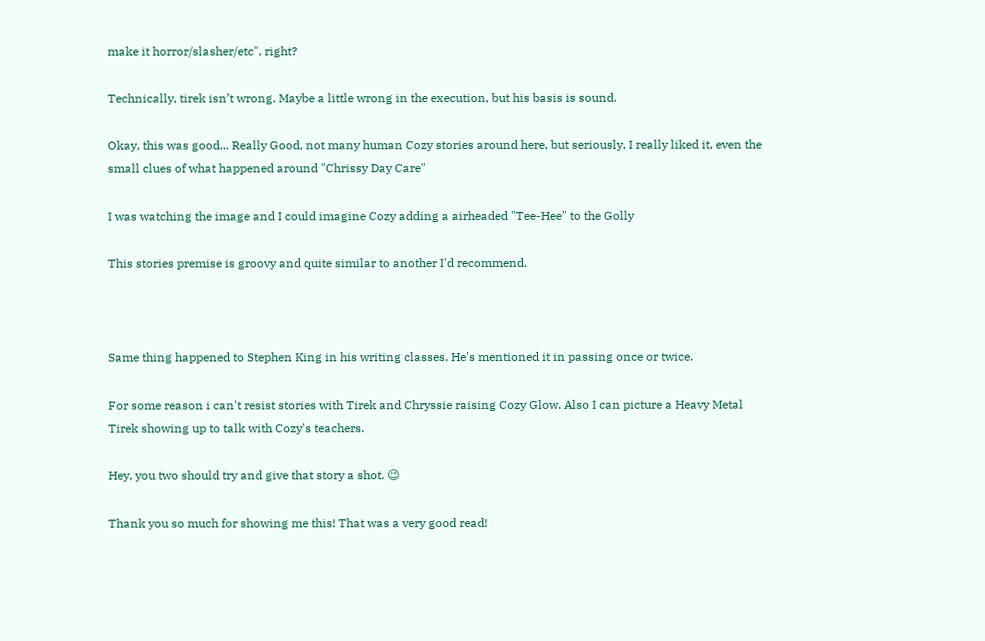make it horror/slasher/etc", right?

Technically, tirek isn’t wrong. Maybe a little wrong in the execution, but his basis is sound.

Okay, this was good... Really Good, not many human Cozy stories around here, but seriously, I really liked it, even the small clues of what happened around "Chrissy Day Care"

I was watching the image and I could imagine Cozy adding a airheaded "Tee-Hee" to the Golly

This stories premise is groovy and quite similar to another I'd recommend.



Same thing happened to Stephen King in his writing classes. He's mentioned it in passing once or twice.

For some reason i can't resist stories with Tirek and Chryssie raising Cozy Glow. Also I can picture a Heavy Metal Tirek showing up to talk with Cozy's teachers.

Hey, you two should try and give that story a shot. 😉

Thank you so much for showing me this! That was a very good read!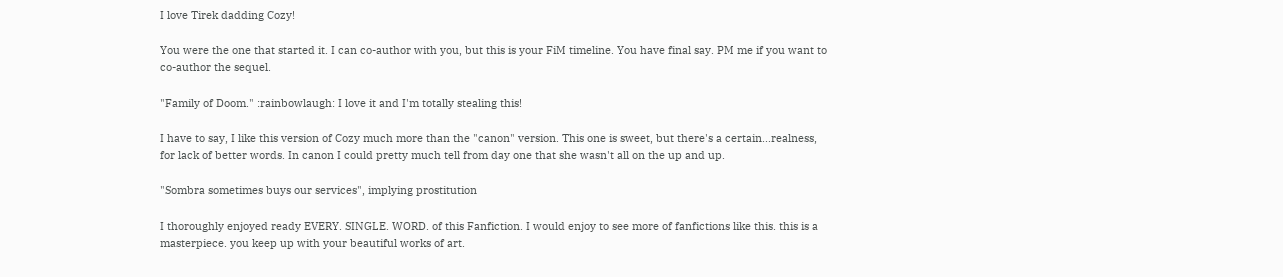I love Tirek dadding Cozy!

You were the one that started it. I can co-author with you, but this is your FiM timeline. You have final say. PM me if you want to co-author the sequel.

"Family of Doom." :rainbowlaugh: I love it and I'm totally stealing this!

I have to say, I like this version of Cozy much more than the "canon" version. This one is sweet, but there's a certain...realness, for lack of better words. In canon I could pretty much tell from day one that she wasn't all on the up and up.

"Sombra sometimes buys our services", implying prostitution

I thoroughly enjoyed ready EVERY. SINGLE. WORD. of this Fanfiction. I would enjoy to see more of fanfictions like this. this is a masterpiece. you keep up with your beautiful works of art.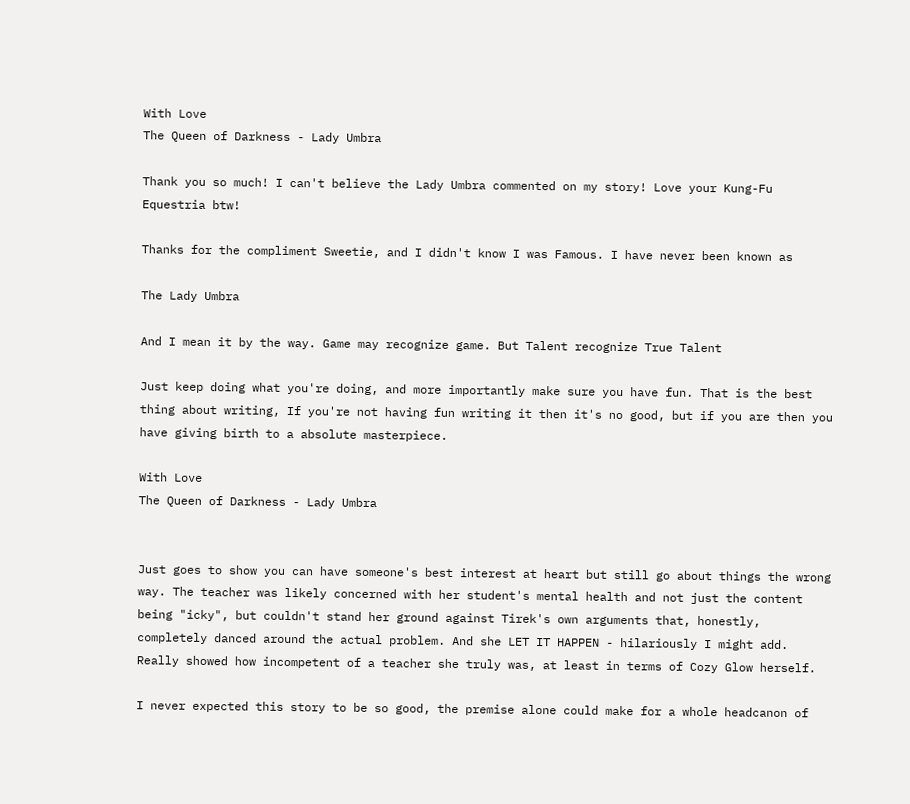With Love
The Queen of Darkness - Lady Umbra

Thank you so much! I can't believe the Lady Umbra commented on my story! Love your Kung-Fu Equestria btw!

Thanks for the compliment Sweetie, and I didn't know I was Famous. I have never been known as

The Lady Umbra

And I mean it by the way. Game may recognize game. But Talent recognize True Talent

Just keep doing what you're doing, and more importantly make sure you have fun. That is the best thing about writing, If you're not having fun writing it then it's no good, but if you are then you have giving birth to a absolute masterpiece.

With Love
The Queen of Darkness - Lady Umbra


Just goes to show you can have someone's best interest at heart but still go about things the wrong way. The teacher was likely concerned with her student's mental health and not just the content being "icky", but couldn't stand her ground against Tirek's own arguments that, honestly, completely danced around the actual problem. And she LET IT HAPPEN - hilariously I might add. Really showed how incompetent of a teacher she truly was, at least in terms of Cozy Glow herself.

I never expected this story to be so good, the premise alone could make for a whole headcanon of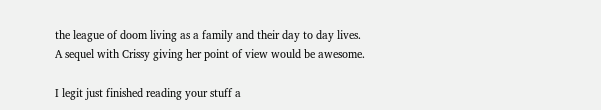the league of doom living as a family and their day to day lives.
A sequel with Crissy giving her point of view would be awesome.

I legit just finished reading your stuff a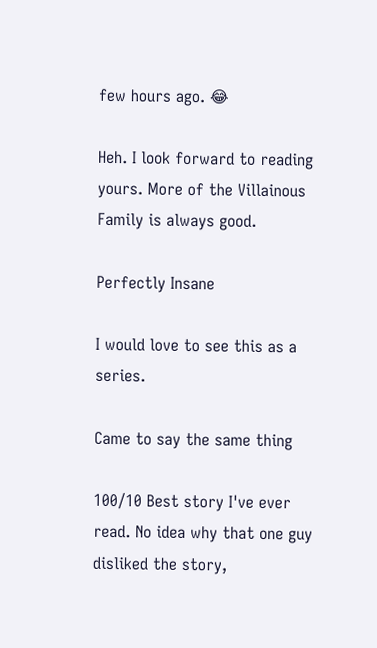few hours ago. 😂

Heh. I look forward to reading yours. More of the Villainous Family is always good.

Perfectly Insane

I would love to see this as a series.

Came to say the same thing

100/10 Best story I've ever read. No idea why that one guy disliked the story,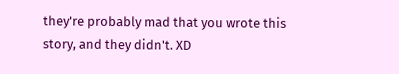they're probably mad that you wrote this story, and they didn't. XD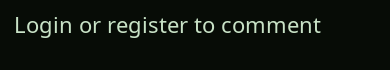Login or register to comment